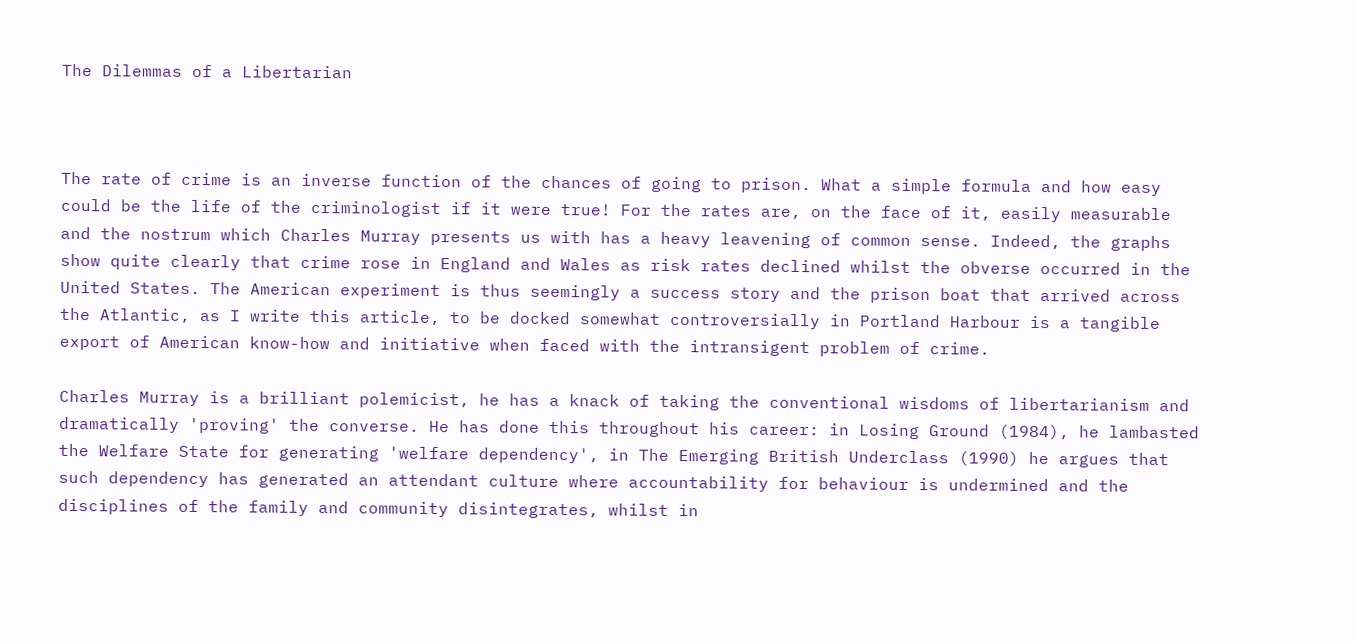The Dilemmas of a Libertarian



The rate of crime is an inverse function of the chances of going to prison. What a simple formula and how easy could be the life of the criminologist if it were true! For the rates are, on the face of it, easily measurable and the nostrum which Charles Murray presents us with has a heavy leavening of common sense. Indeed, the graphs show quite clearly that crime rose in England and Wales as risk rates declined whilst the obverse occurred in the United States. The American experiment is thus seemingly a success story and the prison boat that arrived across the Atlantic, as I write this article, to be docked somewhat controversially in Portland Harbour is a tangible export of American know-how and initiative when faced with the intransigent problem of crime.

Charles Murray is a brilliant polemicist, he has a knack of taking the conventional wisdoms of libertarianism and dramatically 'proving' the converse. He has done this throughout his career: in Losing Ground (1984), he lambasted the Welfare State for generating 'welfare dependency', in The Emerging British Underclass (1990) he argues that such dependency has generated an attendant culture where accountability for behaviour is undermined and the disciplines of the family and community disintegrates, whilst in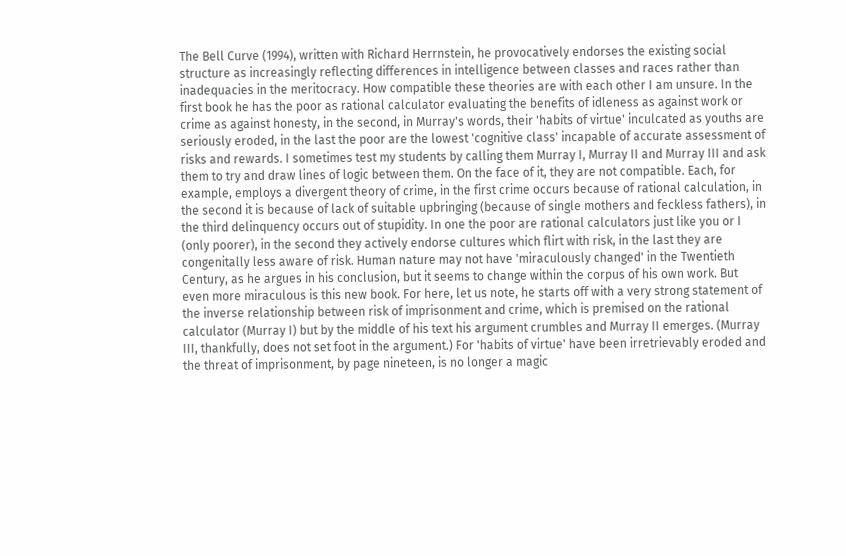The Bell Curve (1994), written with Richard Herrnstein, he provocatively endorses the existing social structure as increasingly reflecting differences in intelligence between classes and races rather than inadequacies in the meritocracy. How compatible these theories are with each other I am unsure. In the first book he has the poor as rational calculator evaluating the benefits of idleness as against work or crime as against honesty, in the second, in Murray's words, their 'habits of virtue' inculcated as youths are seriously eroded, in the last the poor are the lowest 'cognitive class' incapable of accurate assessment of risks and rewards. I sometimes test my students by calling them Murray I, Murray II and Murray III and ask them to try and draw lines of logic between them. On the face of it, they are not compatible. Each, for example, employs a divergent theory of crime, in the first crime occurs because of rational calculation, in the second it is because of lack of suitable upbringing (because of single mothers and feckless fathers), in the third delinquency occurs out of stupidity. In one the poor are rational calculators just like you or I (only poorer), in the second they actively endorse cultures which flirt with risk, in the last they are congenitally less aware of risk. Human nature may not have 'miraculously changed' in the Twentieth Century, as he argues in his conclusion, but it seems to change within the corpus of his own work. But even more miraculous is this new book. For here, let us note, he starts off with a very strong statement of the inverse relationship between risk of imprisonment and crime, which is premised on the rational calculator (Murray I) but by the middle of his text his argument crumbles and Murray II emerges. (Murray III, thankfully, does not set foot in the argument.) For 'habits of virtue' have been irretrievably eroded and the threat of imprisonment, by page nineteen, is no longer a magic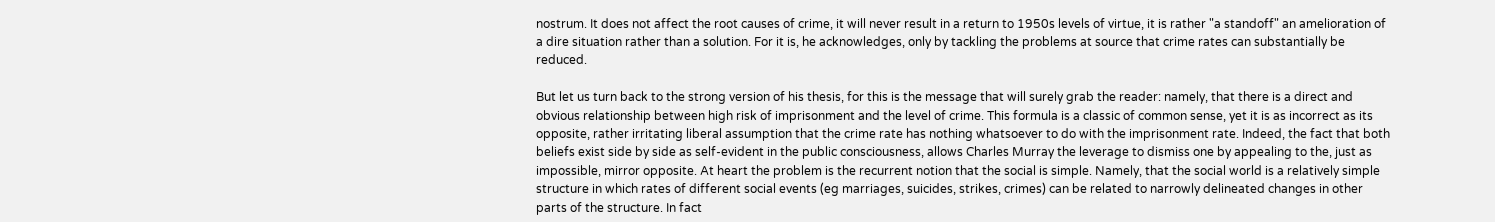nostrum. It does not affect the root causes of crime, it will never result in a return to 1950s levels of virtue, it is rather "a standoff" an amelioration of a dire situation rather than a solution. For it is, he acknowledges, only by tackling the problems at source that crime rates can substantially be reduced.

But let us turn back to the strong version of his thesis, for this is the message that will surely grab the reader: namely, that there is a direct and obvious relationship between high risk of imprisonment and the level of crime. This formula is a classic of common sense, yet it is as incorrect as its opposite, rather irritating liberal assumption that the crime rate has nothing whatsoever to do with the imprisonment rate. Indeed, the fact that both beliefs exist side by side as self-evident in the public consciousness, allows Charles Murray the leverage to dismiss one by appealing to the, just as impossible, mirror opposite. At heart the problem is the recurrent notion that the social is simple. Namely, that the social world is a relatively simple structure in which rates of different social events (eg marriages, suicides, strikes, crimes) can be related to narrowly delineated changes in other parts of the structure. In fact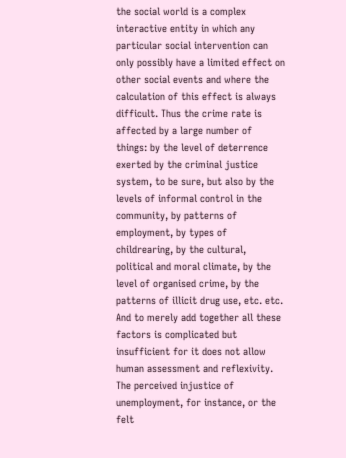the social world is a complex interactive entity in which any particular social intervention can only possibly have a limited effect on other social events and where the calculation of this effect is always difficult. Thus the crime rate is affected by a large number of things: by the level of deterrence exerted by the criminal justice system, to be sure, but also by the levels of informal control in the community, by patterns of employment, by types of childrearing, by the cultural, political and moral climate, by the level of organised crime, by the patterns of illicit drug use, etc. etc. And to merely add together all these factors is complicated but insufficient for it does not allow human assessment and reflexivity. The perceived injustice of unemployment, for instance, or the felt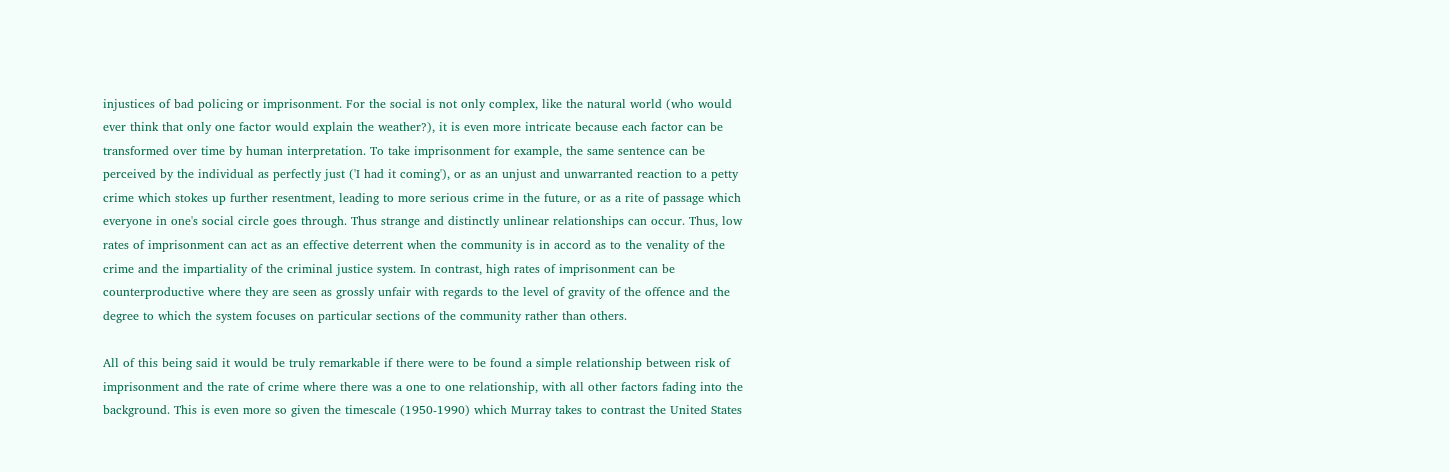injustices of bad policing or imprisonment. For the social is not only complex, like the natural world (who would ever think that only one factor would explain the weather?), it is even more intricate because each factor can be transformed over time by human interpretation. To take imprisonment for example, the same sentence can be perceived by the individual as perfectly just ('I had it coming'), or as an unjust and unwarranted reaction to a petty crime which stokes up further resentment, leading to more serious crime in the future, or as a rite of passage which everyone in one's social circle goes through. Thus strange and distinctly unlinear relationships can occur. Thus, low rates of imprisonment can act as an effective deterrent when the community is in accord as to the venality of the crime and the impartiality of the criminal justice system. In contrast, high rates of imprisonment can be counterproductive where they are seen as grossly unfair with regards to the level of gravity of the offence and the degree to which the system focuses on particular sections of the community rather than others.

All of this being said it would be truly remarkable if there were to be found a simple relationship between risk of imprisonment and the rate of crime where there was a one to one relationship, with all other factors fading into the background. This is even more so given the timescale (1950-1990) which Murray takes to contrast the United States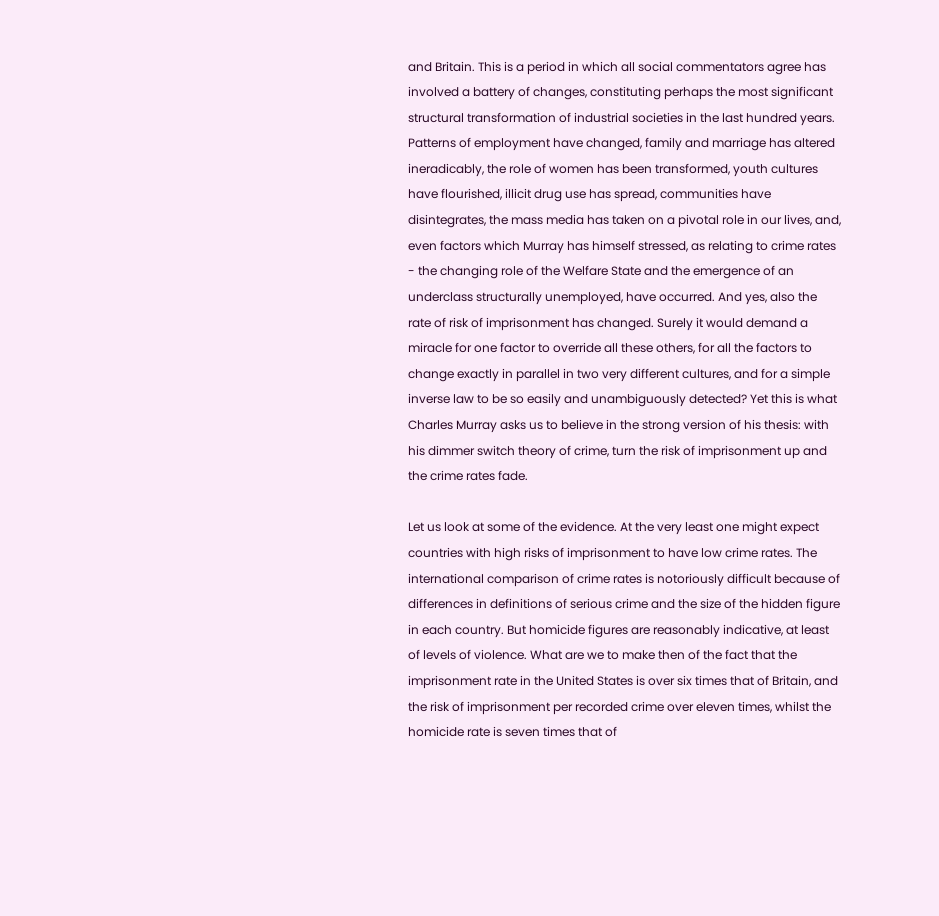and Britain. This is a period in which all social commentators agree has involved a battery of changes, constituting perhaps the most significant structural transformation of industrial societies in the last hundred years. Patterns of employment have changed, family and marriage has altered ineradicably, the role of women has been transformed, youth cultures have flourished, illicit drug use has spread, communities have disintegrates, the mass media has taken on a pivotal role in our lives, and, even factors which Murray has himself stressed, as relating to crime rates - the changing role of the Welfare State and the emergence of an underclass structurally unemployed, have occurred. And yes, also the rate of risk of imprisonment has changed. Surely it would demand a miracle for one factor to override all these others, for all the factors to change exactly in parallel in two very different cultures, and for a simple inverse law to be so easily and unambiguously detected? Yet this is what Charles Murray asks us to believe in the strong version of his thesis: with his dimmer switch theory of crime, turn the risk of imprisonment up and the crime rates fade.

Let us look at some of the evidence. At the very least one might expect countries with high risks of imprisonment to have low crime rates. The international comparison of crime rates is notoriously difficult because of differences in definitions of serious crime and the size of the hidden figure in each country. But homicide figures are reasonably indicative, at least of levels of violence. What are we to make then of the fact that the imprisonment rate in the United States is over six times that of Britain, and the risk of imprisonment per recorded crime over eleven times, whilst the homicide rate is seven times that of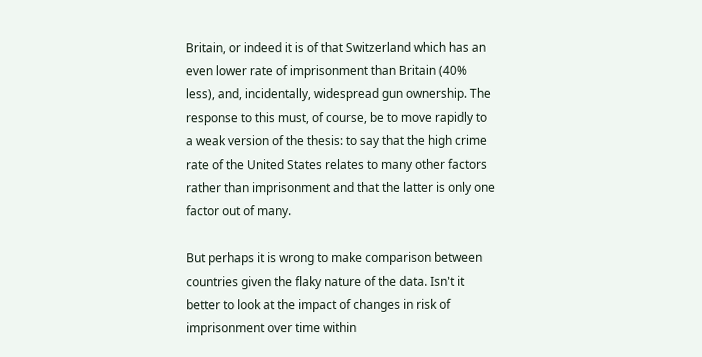Britain, or indeed it is of that Switzerland which has an even lower rate of imprisonment than Britain (40% less), and, incidentally, widespread gun ownership. The response to this must, of course, be to move rapidly to a weak version of the thesis: to say that the high crime rate of the United States relates to many other factors rather than imprisonment and that the latter is only one factor out of many.

But perhaps it is wrong to make comparison between countries given the flaky nature of the data. Isn't it better to look at the impact of changes in risk of imprisonment over time within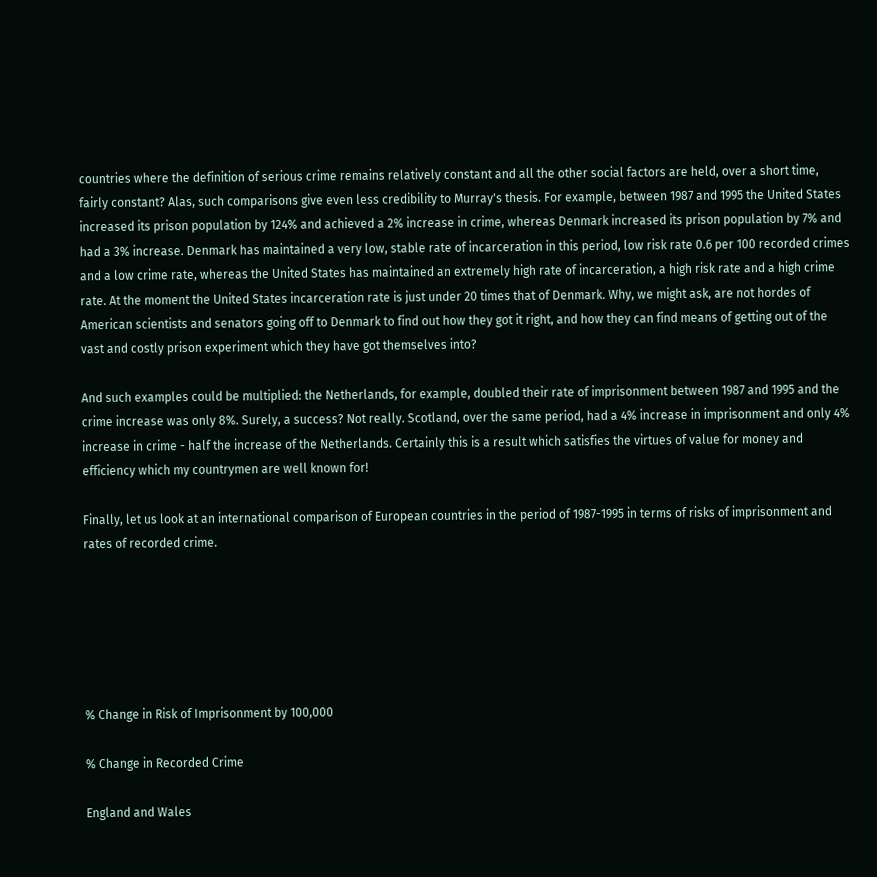countries where the definition of serious crime remains relatively constant and all the other social factors are held, over a short time, fairly constant? Alas, such comparisons give even less credibility to Murray's thesis. For example, between 1987 and 1995 the United States increased its prison population by 124% and achieved a 2% increase in crime, whereas Denmark increased its prison population by 7% and had a 3% increase. Denmark has maintained a very low, stable rate of incarceration in this period, low risk rate 0.6 per 100 recorded crimes and a low crime rate, whereas the United States has maintained an extremely high rate of incarceration, a high risk rate and a high crime rate. At the moment the United States incarceration rate is just under 20 times that of Denmark. Why, we might ask, are not hordes of American scientists and senators going off to Denmark to find out how they got it right, and how they can find means of getting out of the vast and costly prison experiment which they have got themselves into?

And such examples could be multiplied: the Netherlands, for example, doubled their rate of imprisonment between 1987 and 1995 and the crime increase was only 8%. Surely, a success? Not really. Scotland, over the same period, had a 4% increase in imprisonment and only 4% increase in crime - half the increase of the Netherlands. Certainly this is a result which satisfies the virtues of value for money and efficiency which my countrymen are well known for!

Finally, let us look at an international comparison of European countries in the period of 1987-1995 in terms of risks of imprisonment and rates of recorded crime.






% Change in Risk of Imprisonment by 100,000

% Change in Recorded Crime

England and Wales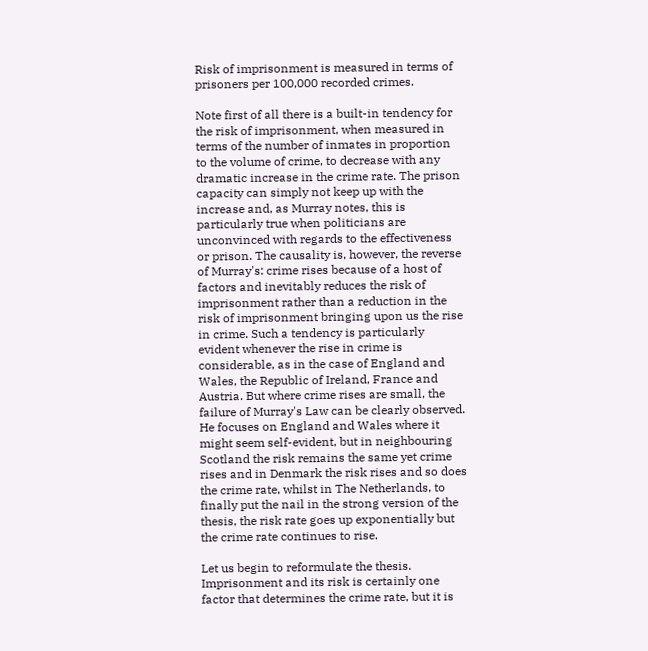Risk of imprisonment is measured in terms of prisoners per 100,000 recorded crimes.

Note first of all there is a built-in tendency for the risk of imprisonment, when measured in terms of the number of inmates in proportion to the volume of crime, to decrease with any dramatic increase in the crime rate. The prison capacity can simply not keep up with the increase and, as Murray notes, this is particularly true when politicians are unconvinced with regards to the effectiveness or prison. The causality is, however, the reverse of Murray's: crime rises because of a host of factors and inevitably reduces the risk of imprisonment rather than a reduction in the risk of imprisonment bringing upon us the rise in crime. Such a tendency is particularly evident whenever the rise in crime is considerable, as in the case of England and Wales, the Republic of Ireland, France and Austria. But where crime rises are small, the failure of Murray's Law can be clearly observed. He focuses on England and Wales where it might seem self-evident, but in neighbouring Scotland the risk remains the same yet crime rises and in Denmark the risk rises and so does the crime rate, whilst in The Netherlands, to finally put the nail in the strong version of the thesis, the risk rate goes up exponentially but the crime rate continues to rise.

Let us begin to reformulate the thesis. Imprisonment and its risk is certainly one factor that determines the crime rate, but it is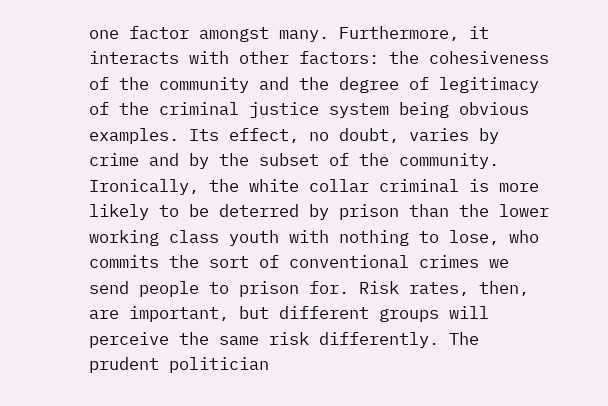one factor amongst many. Furthermore, it interacts with other factors: the cohesiveness of the community and the degree of legitimacy of the criminal justice system being obvious examples. Its effect, no doubt, varies by crime and by the subset of the community. Ironically, the white collar criminal is more likely to be deterred by prison than the lower working class youth with nothing to lose, who commits the sort of conventional crimes we send people to prison for. Risk rates, then, are important, but different groups will perceive the same risk differently. The prudent politician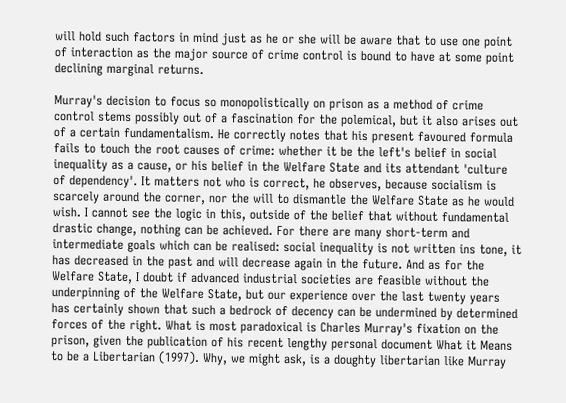will hold such factors in mind just as he or she will be aware that to use one point of interaction as the major source of crime control is bound to have at some point declining marginal returns.

Murray's decision to focus so monopolistically on prison as a method of crime control stems possibly out of a fascination for the polemical, but it also arises out of a certain fundamentalism. He correctly notes that his present favoured formula fails to touch the root causes of crime: whether it be the left's belief in social inequality as a cause, or his belief in the Welfare State and its attendant 'culture of dependency'. It matters not who is correct, he observes, because socialism is scarcely around the corner, nor the will to dismantle the Welfare State as he would wish. I cannot see the logic in this, outside of the belief that without fundamental drastic change, nothing can be achieved. For there are many short-term and intermediate goals which can be realised: social inequality is not written ins tone, it has decreased in the past and will decrease again in the future. And as for the Welfare State, I doubt if advanced industrial societies are feasible without the underpinning of the Welfare State, but our experience over the last twenty years has certainly shown that such a bedrock of decency can be undermined by determined forces of the right. What is most paradoxical is Charles Murray's fixation on the prison, given the publication of his recent lengthy personal document What it Means to be a Libertarian (1997). Why, we might ask, is a doughty libertarian like Murray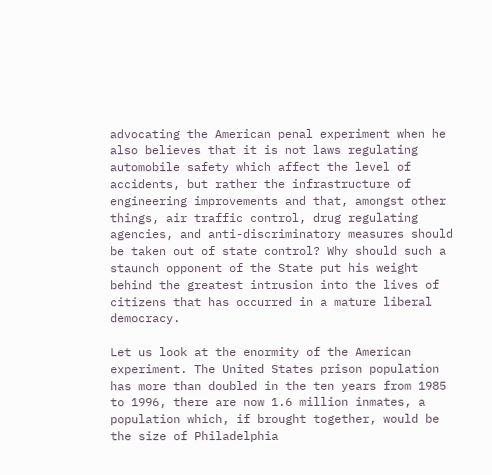advocating the American penal experiment when he also believes that it is not laws regulating automobile safety which affect the level of accidents, but rather the infrastructure of engineering improvements and that, amongst other things, air traffic control, drug regulating agencies, and anti-discriminatory measures should be taken out of state control? Why should such a staunch opponent of the State put his weight behind the greatest intrusion into the lives of citizens that has occurred in a mature liberal democracy.

Let us look at the enormity of the American experiment. The United States prison population has more than doubled in the ten years from 1985 to 1996, there are now 1.6 million inmates, a population which, if brought together, would be the size of Philadelphia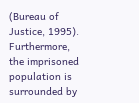(Bureau of Justice, 1995). Furthermore, the imprisoned population is surrounded by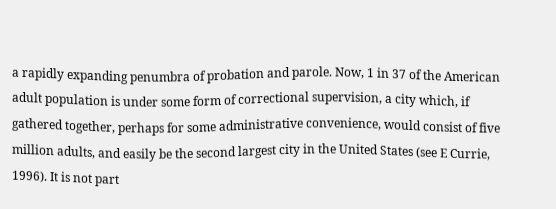a rapidly expanding penumbra of probation and parole. Now, 1 in 37 of the American adult population is under some form of correctional supervision, a city which, if gathered together, perhaps for some administrative convenience, would consist of five million adults, and easily be the second largest city in the United States (see E Currie, 1996). It is not part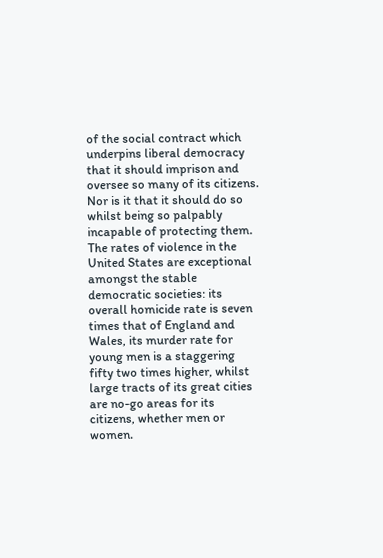of the social contract which underpins liberal democracy that it should imprison and oversee so many of its citizens. Nor is it that it should do so whilst being so palpably incapable of protecting them. The rates of violence in the United States are exceptional amongst the stable democratic societies: its overall homicide rate is seven times that of England and Wales, its murder rate for young men is a staggering fifty two times higher, whilst large tracts of its great cities are no-go areas for its citizens, whether men or women.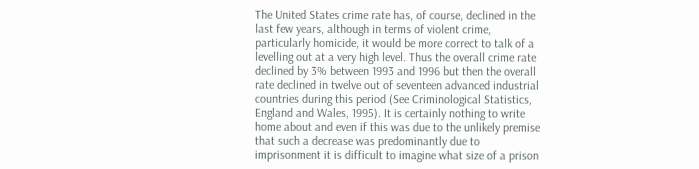The United States crime rate has, of course, declined in the last few years, although in terms of violent crime, particularly homicide, it would be more correct to talk of a levelling out at a very high level. Thus the overall crime rate declined by 3% between 1993 and 1996 but then the overall rate declined in twelve out of seventeen advanced industrial countries during this period (See Criminological Statistics, England and Wales, 1995). It is certainly nothing to write home about and even if this was due to the unlikely premise that such a decrease was predominantly due to imprisonment it is difficult to imagine what size of a prison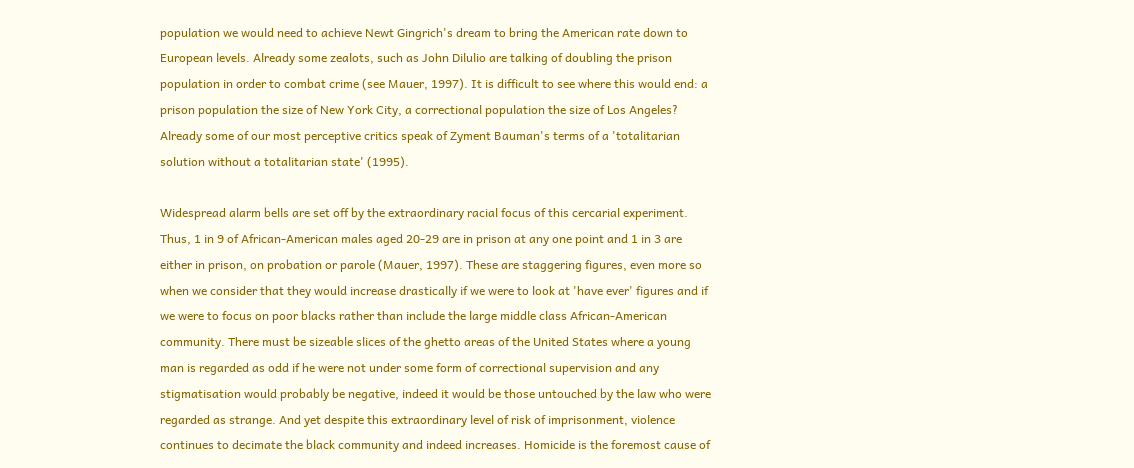population we would need to achieve Newt Gingrich's dream to bring the American rate down to European levels. Already some zealots, such as John Dilulio are talking of doubling the prison population in order to combat crime (see Mauer, 1997). It is difficult to see where this would end: a prison population the size of New York City, a correctional population the size of Los Angeles? Already some of our most perceptive critics speak of Zyment Bauman's terms of a 'totalitarian solution without a totalitarian state' (1995).

Widespread alarm bells are set off by the extraordinary racial focus of this cercarial experiment. Thus, 1 in 9 of African-American males aged 20-29 are in prison at any one point and 1 in 3 are either in prison, on probation or parole (Mauer, 1997). These are staggering figures, even more so when we consider that they would increase drastically if we were to look at 'have ever' figures and if we were to focus on poor blacks rather than include the large middle class African-American community. There must be sizeable slices of the ghetto areas of the United States where a young man is regarded as odd if he were not under some form of correctional supervision and any stigmatisation would probably be negative, indeed it would be those untouched by the law who were regarded as strange. And yet despite this extraordinary level of risk of imprisonment, violence continues to decimate the black community and indeed increases. Homicide is the foremost cause of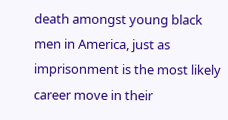death amongst young black men in America, just as imprisonment is the most likely career move in their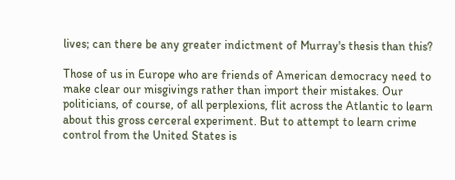lives; can there be any greater indictment of Murray's thesis than this?

Those of us in Europe who are friends of American democracy need to make clear our misgivings rather than import their mistakes. Our politicians, of course, of all perplexions, flit across the Atlantic to learn about this gross cerceral experiment. But to attempt to learn crime control from the United States is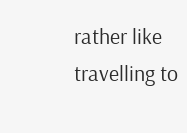rather like travelling to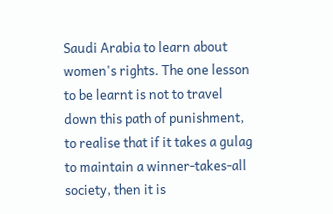Saudi Arabia to learn about women's rights. The one lesson to be learnt is not to travel down this path of punishment, to realise that if it takes a gulag to maintain a winner-takes-all society, then it is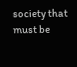society that must be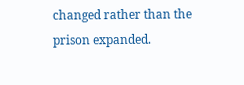changed rather than the prison expanded.